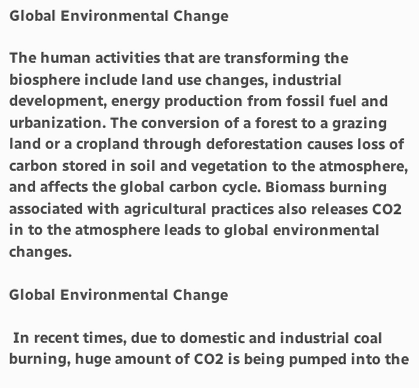Global Environmental Change

The human activities that are transforming the biosphere include land use changes, industrial development, energy production from fossil fuel and urbanization. The conversion of a forest to a grazing land or a cropland through deforestation causes loss of carbon stored in soil and vegetation to the atmosphere, and affects the global carbon cycle. Biomass burning associated with agricultural practices also releases CO2 in to the atmosphere leads to global environmental changes.

Global Environmental Change

 In recent times, due to domestic and industrial coal burning, huge amount of CO2 is being pumped into the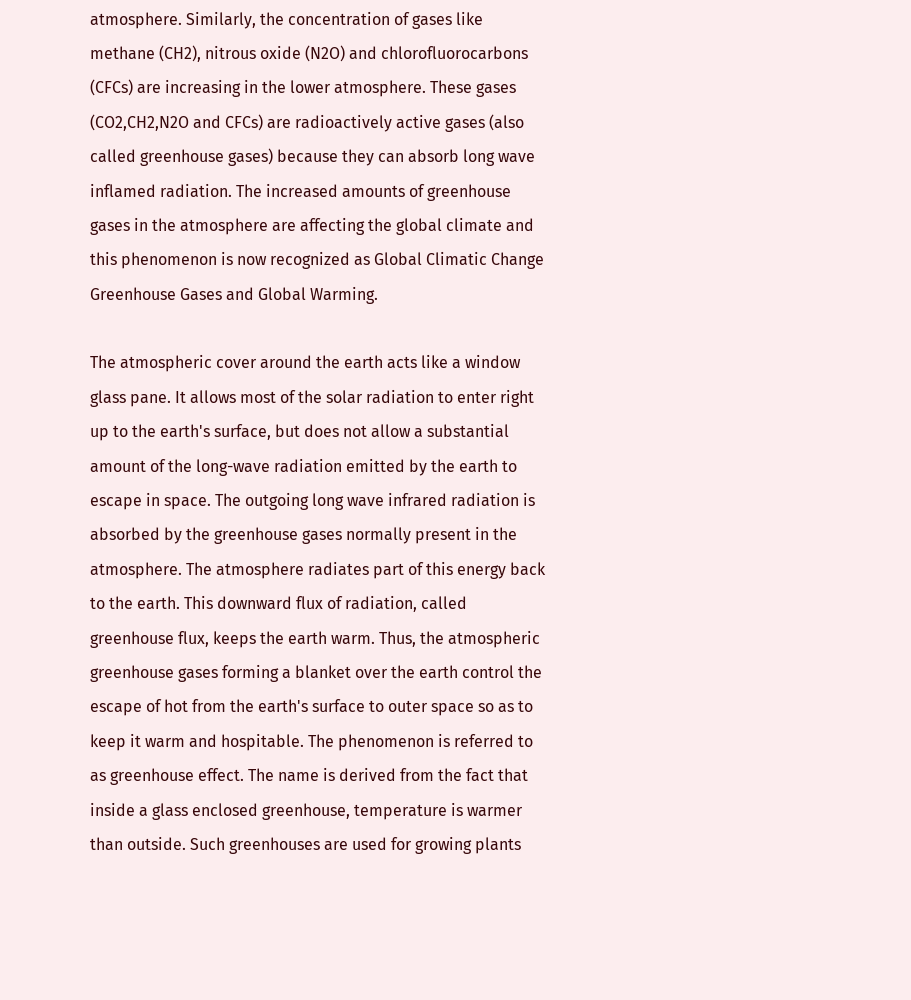atmosphere. Similarly, the concentration of gases like methane (CH2), nitrous oxide (N2O) and chlorofluorocarbons (CFCs) are increasing in the lower atmosphere. These gases (CO2,CH2,N2O and CFCs) are radioactively active gases (also called greenhouse gases) because they can absorb long wave inflamed radiation. The increased amounts of greenhouse gases in the atmosphere are affecting the global climate and this phenomenon is now recognized as Global Climatic Change Greenhouse Gases and Global Warming.

The atmospheric cover around the earth acts like a window glass pane. It allows most of the solar radiation to enter right up to the earth's surface, but does not allow a substantial amount of the long-wave radiation emitted by the earth to escape in space. The outgoing long wave infrared radiation is absorbed by the greenhouse gases normally present in the atmosphere. The atmosphere radiates part of this energy back to the earth. This downward flux of radiation, called greenhouse flux, keeps the earth warm. Thus, the atmospheric greenhouse gases forming a blanket over the earth control the escape of hot from the earth's surface to outer space so as to keep it warm and hospitable. The phenomenon is referred to as greenhouse effect. The name is derived from the fact that inside a glass enclosed greenhouse, temperature is warmer than outside. Such greenhouses are used for growing plants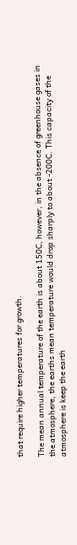that require higher temperatures for growth.

The mean annual temperature of the earth is about 150C, however, in the absence of greenhouse gases in the atmosphere, the earths mean temperature would drop sharply to about -200C. This capacity of the atmosphere is keep the earth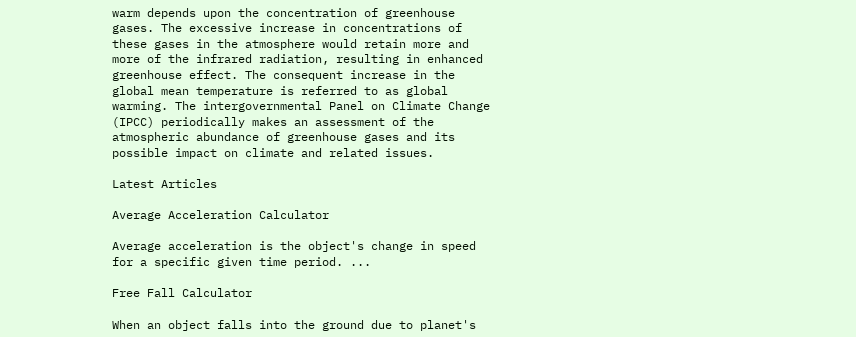warm depends upon the concentration of greenhouse gases. The excessive increase in concentrations of these gases in the atmosphere would retain more and more of the infrared radiation, resulting in enhanced greenhouse effect. The consequent increase in the global mean temperature is referred to as global warming. The intergovernmental Panel on Climate Change (IPCC) periodically makes an assessment of the atmospheric abundance of greenhouse gases and its possible impact on climate and related issues.

Latest Articles

Average Acceleration Calculator

Average acceleration is the object's change in speed for a specific given time period. ...

Free Fall Calculator

When an object falls into the ground due to planet's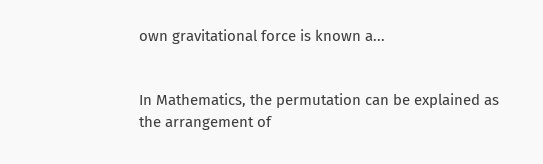own gravitational force is known a...


In Mathematics, the permutation can be explained as the arrangement of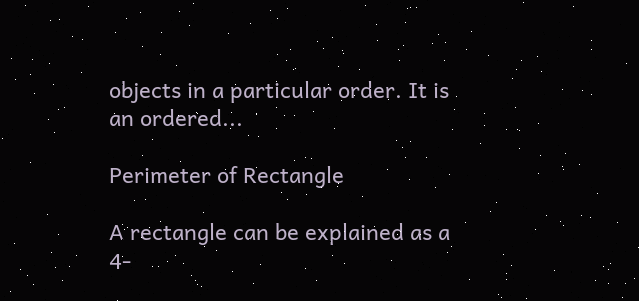objects in a particular order. It is an ordered...

Perimeter of Rectangle

A rectangle can be explained as a 4-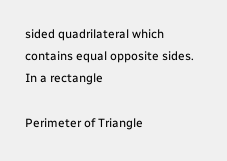sided quadrilateral which contains equal opposite sides. In a rectangle

Perimeter of Triangle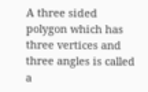A three sided polygon which has three vertices and three angles is called a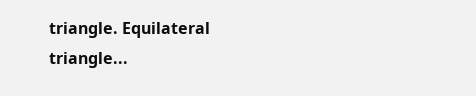triangle. Equilateral triangle...